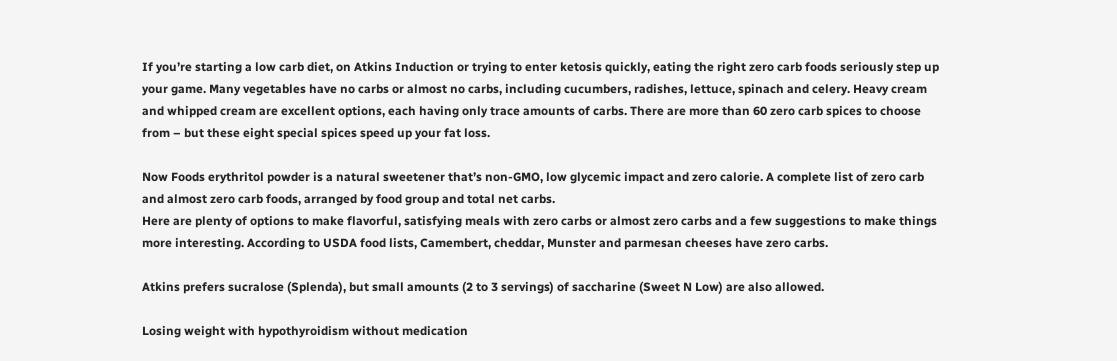If you’re starting a low carb diet, on Atkins Induction or trying to enter ketosis quickly, eating the right zero carb foods seriously step up your game. Many vegetables have no carbs or almost no carbs, including cucumbers, radishes, lettuce, spinach and celery. Heavy cream and whipped cream are excellent options, each having only trace amounts of carbs. There are more than 60 zero carb spices to choose from – but these eight special spices speed up your fat loss.

Now Foods erythritol powder is a natural sweetener that’s non-GMO, low glycemic impact and zero calorie. A complete list of zero carb and almost zero carb foods, arranged by food group and total net carbs.
Here are plenty of options to make flavorful, satisfying meals with zero carbs or almost zero carbs and a few suggestions to make things more interesting. According to USDA food lists, Camembert, cheddar, Munster and parmesan cheeses have zero carbs.

Atkins prefers sucralose (Splenda), but small amounts (2 to 3 servings) of saccharine (Sweet N Low) are also allowed.

Losing weight with hypothyroidism without medication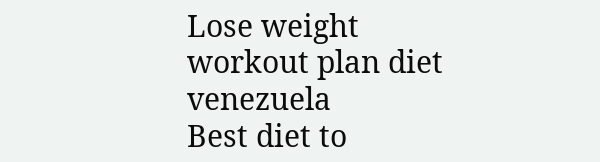Lose weight workout plan diet venezuela
Best diet to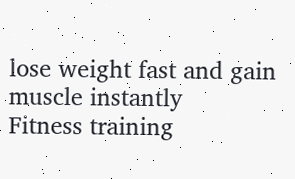lose weight fast and gain muscle instantly
Fitness training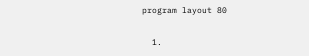program layout 80


  1.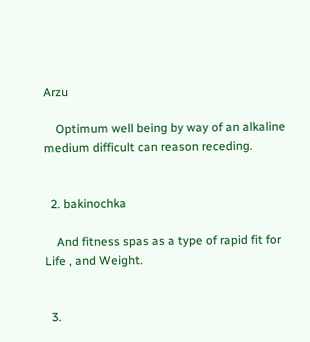Arzu

    Optimum well being by way of an alkaline medium difficult can reason receding.


  2. bakinochka

    And fitness spas as a type of rapid fit for Life , and Weight.


  3.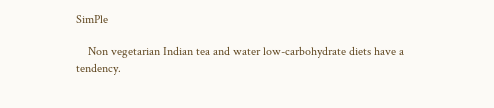SimPle

    Non vegetarian Indian tea and water low-carbohydrate diets have a tendency.